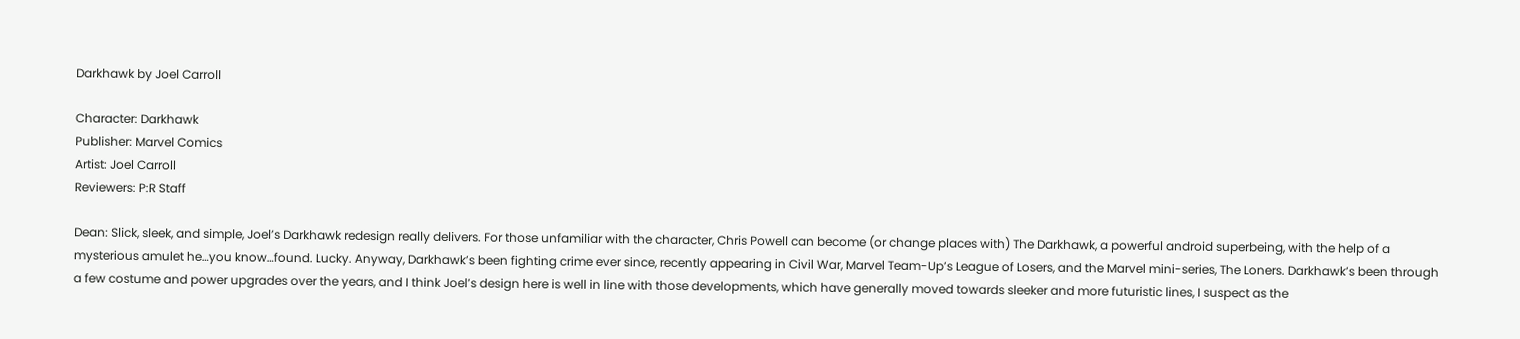Darkhawk by Joel Carroll

Character: Darkhawk
Publisher: Marvel Comics
Artist: Joel Carroll
Reviewers: P:R Staff

Dean: Slick, sleek, and simple, Joel’s Darkhawk redesign really delivers. For those unfamiliar with the character, Chris Powell can become (or change places with) The Darkhawk, a powerful android superbeing, with the help of a mysterious amulet he…you know…found. Lucky. Anyway, Darkhawk’s been fighting crime ever since, recently appearing in Civil War, Marvel Team-Up’s League of Losers, and the Marvel mini-series, The Loners. Darkhawk’s been through a few costume and power upgrades over the years, and I think Joel’s design here is well in line with those developments, which have generally moved towards sleeker and more futuristic lines, I suspect as the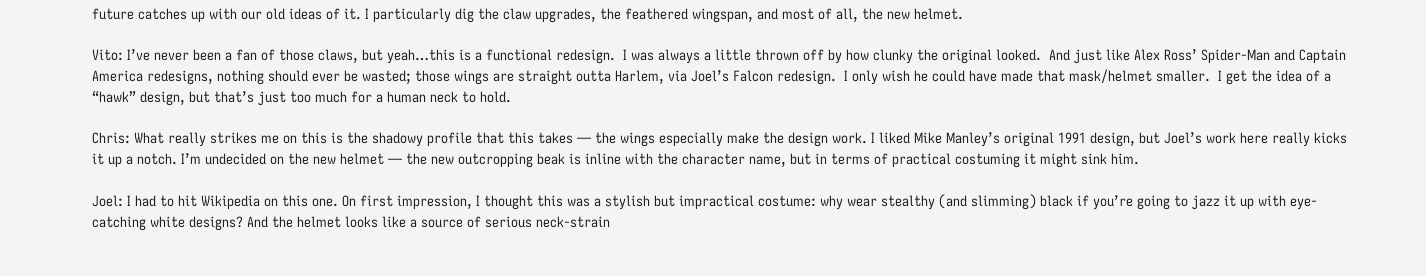future catches up with our old ideas of it. I particularly dig the claw upgrades, the feathered wingspan, and most of all, the new helmet.

Vito: I’ve never been a fan of those claws, but yeah…this is a functional redesign.  I was always a little thrown off by how clunky the original looked.  And just like Alex Ross’ Spider-Man and Captain America redesigns, nothing should ever be wasted; those wings are straight outta Harlem, via Joel’s Falcon redesign.  I only wish he could have made that mask/helmet smaller.  I get the idea of a “hawk” design, but that’s just too much for a human neck to hold.

Chris: What really strikes me on this is the shadowy profile that this takes — the wings especially make the design work. I liked Mike Manley’s original 1991 design, but Joel’s work here really kicks it up a notch. I’m undecided on the new helmet — the new outcropping beak is inline with the character name, but in terms of practical costuming it might sink him.

Joel: I had to hit Wikipedia on this one. On first impression, I thought this was a stylish but impractical costume: why wear stealthy (and slimming) black if you’re going to jazz it up with eye-catching white designs? And the helmet looks like a source of serious neck-strain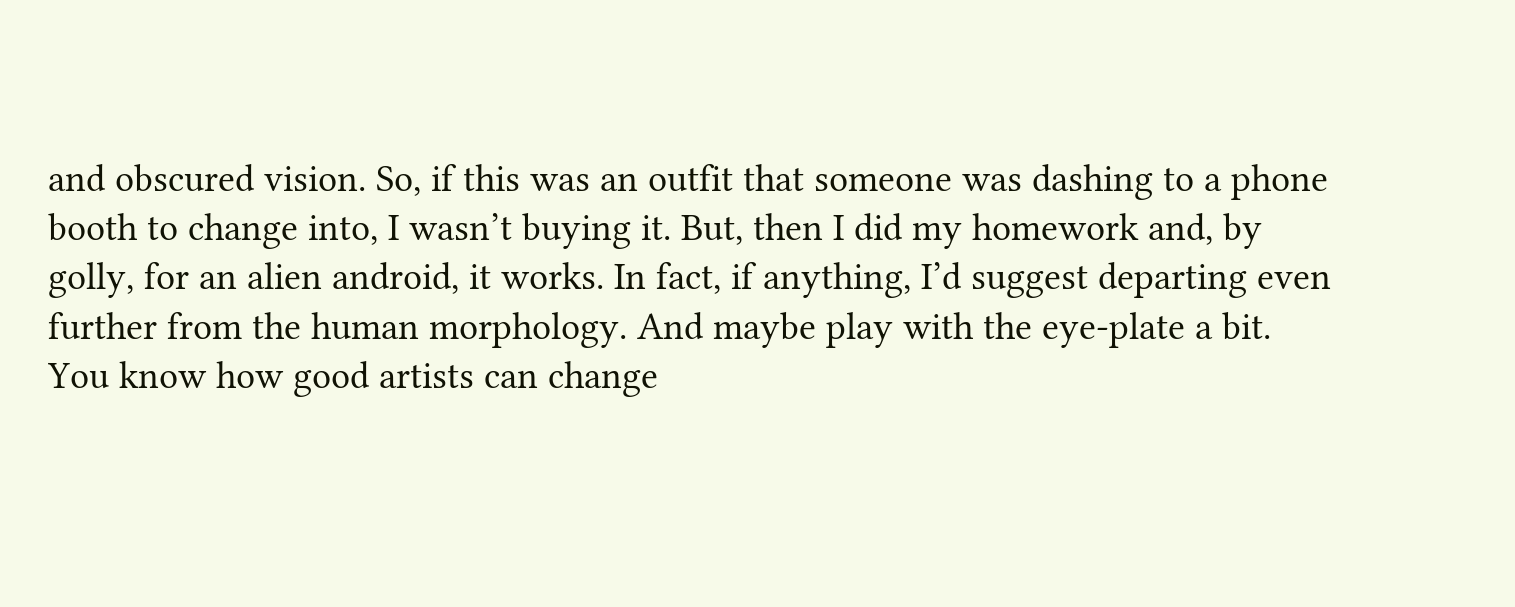and obscured vision. So, if this was an outfit that someone was dashing to a phone booth to change into, I wasn’t buying it. But, then I did my homework and, by golly, for an alien android, it works. In fact, if anything, I’d suggest departing even further from the human morphology. And maybe play with the eye-plate a bit. You know how good artists can change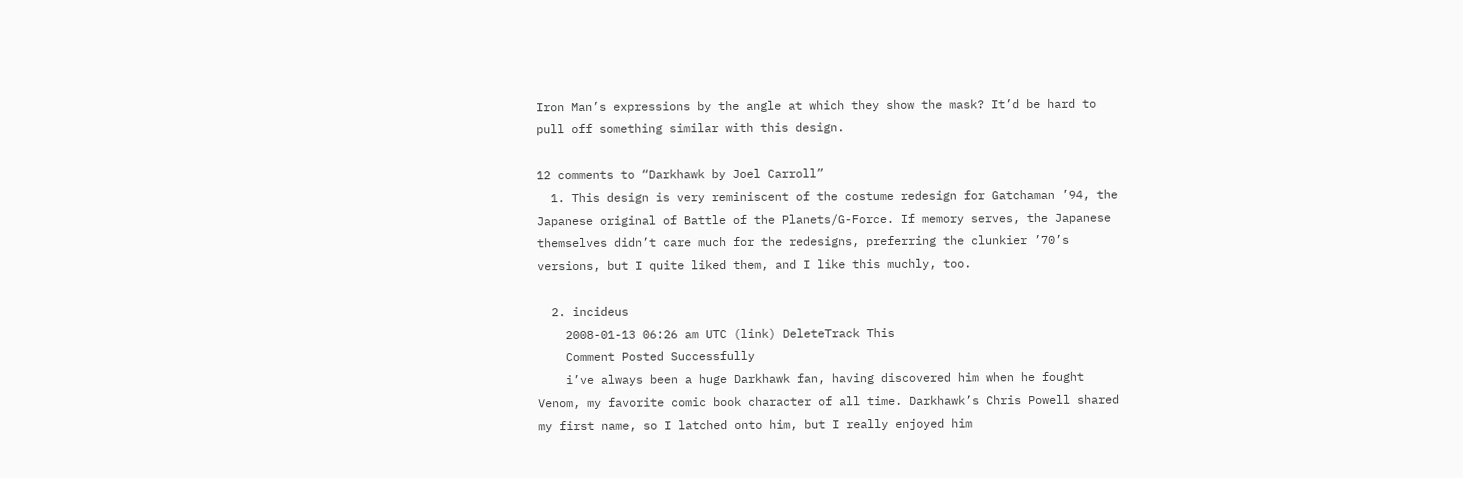Iron Man’s expressions by the angle at which they show the mask? It’d be hard to pull off something similar with this design.

12 comments to “Darkhawk by Joel Carroll”
  1. This design is very reminiscent of the costume redesign for Gatchaman ’94, the Japanese original of Battle of the Planets/G-Force. If memory serves, the Japanese themselves didn’t care much for the redesigns, preferring the clunkier ’70’s versions, but I quite liked them, and I like this muchly, too.

  2. incideus
    2008-01-13 06:26 am UTC (link) DeleteTrack This
    Comment Posted Successfully
    i’ve always been a huge Darkhawk fan, having discovered him when he fought Venom, my favorite comic book character of all time. Darkhawk’s Chris Powell shared my first name, so I latched onto him, but I really enjoyed him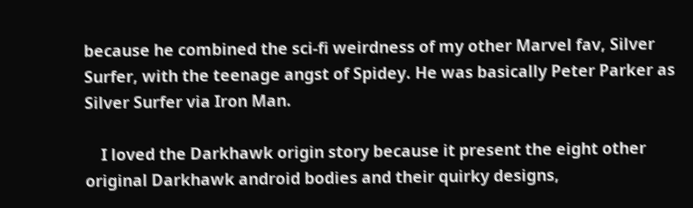because he combined the sci-fi weirdness of my other Marvel fav, Silver Surfer, with the teenage angst of Spidey. He was basically Peter Parker as Silver Surfer via Iron Man.

    I loved the Darkhawk origin story because it present the eight other original Darkhawk android bodies and their quirky designs,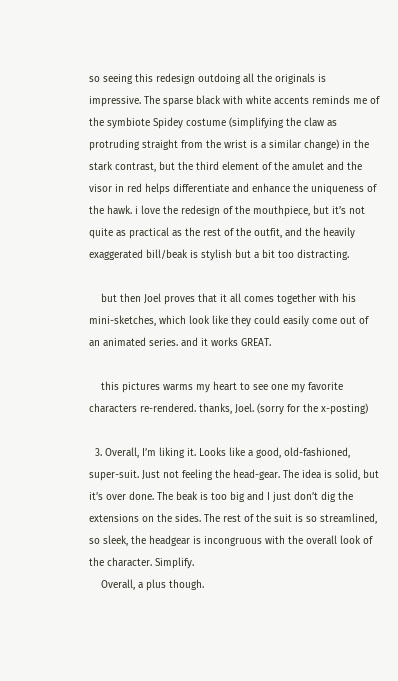so seeing this redesign outdoing all the originals is impressive. The sparse black with white accents reminds me of the symbiote Spidey costume (simplifying the claw as protruding straight from the wrist is a similar change) in the stark contrast, but the third element of the amulet and the visor in red helps differentiate and enhance the uniqueness of the hawk. i love the redesign of the mouthpiece, but it’s not quite as practical as the rest of the outfit, and the heavily exaggerated bill/beak is stylish but a bit too distracting.

    but then Joel proves that it all comes together with his mini-sketches, which look like they could easily come out of an animated series. and it works GREAT.

    this pictures warms my heart to see one my favorite characters re-rendered. thanks, Joel. (sorry for the x-posting)

  3. Overall, I’m liking it. Looks like a good, old-fashioned, super-suit. Just not feeling the head-gear. The idea is solid, but it’s over done. The beak is too big and I just don’t dig the extensions on the sides. The rest of the suit is so streamlined, so sleek, the headgear is incongruous with the overall look of the character. Simplify.
    Overall, a plus though.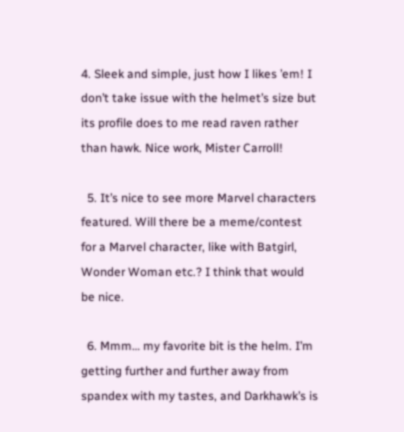4. Sleek and simple, just how I likes ’em! I don’t take issue with the helmet’s size but its profile does to me read raven rather than hawk. Nice work, Mister Carroll!

  5. It’s nice to see more Marvel characters featured. Will there be a meme/contest for a Marvel character, like with Batgirl, Wonder Woman etc.? I think that would be nice.

  6. Mmm… my favorite bit is the helm. I’m getting further and further away from spandex with my tastes, and Darkhawk’s is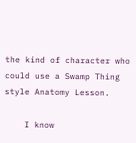the kind of character who could use a Swamp Thing style Anatomy Lesson.

    I know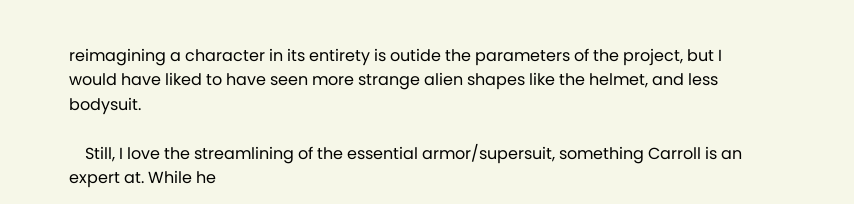reimagining a character in its entirety is outide the parameters of the project, but I would have liked to have seen more strange alien shapes like the helmet, and less bodysuit.

    Still, I love the streamlining of the essential armor/supersuit, something Carroll is an expert at. While he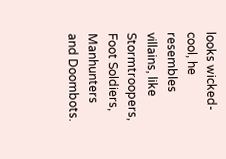looks wicked-cool, he resembles villains, like Stormtroopers, Foot Soldiers, Manhunters and Doombots.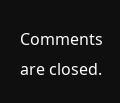Comments are closed.